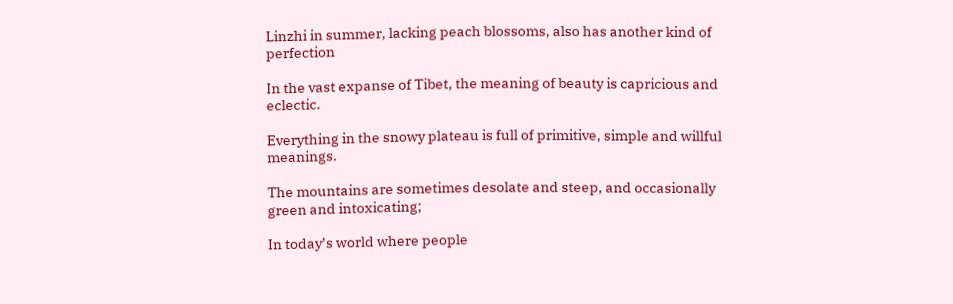Linzhi in summer, lacking peach blossoms, also has another kind of perfection

In the vast expanse of Tibet, the meaning of beauty is capricious and eclectic.

Everything in the snowy plateau is full of primitive, simple and willful meanings.

The mountains are sometimes desolate and steep, and occasionally green and intoxicating;

In today’s world where people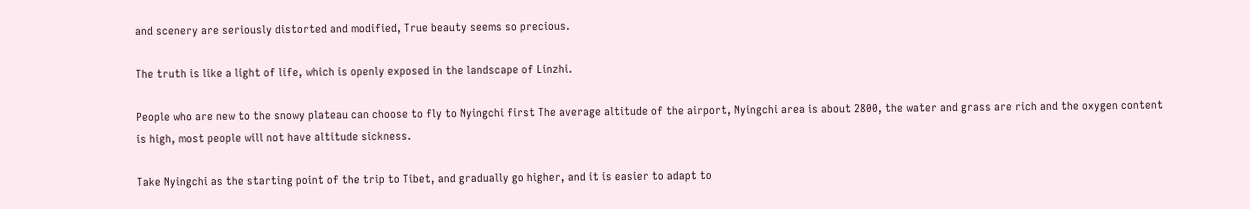and scenery are seriously distorted and modified, True beauty seems so precious.

The truth is like a light of life, which is openly exposed in the landscape of Linzhi.

People who are new to the snowy plateau can choose to fly to Nyingchi first The average altitude of the airport, Nyingchi area is about 2800, the water and grass are rich and the oxygen content is high, most people will not have altitude sickness.

Take Nyingchi as the starting point of the trip to Tibet, and gradually go higher, and it is easier to adapt to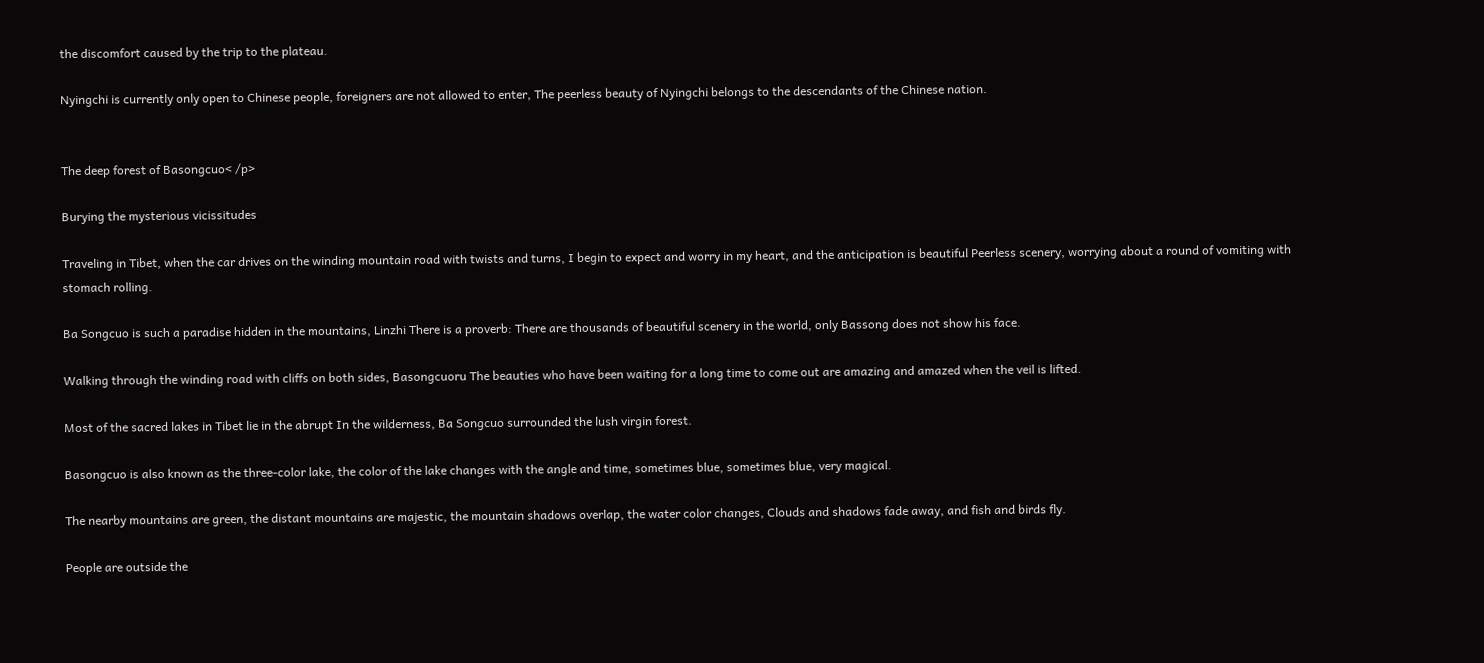the discomfort caused by the trip to the plateau.

Nyingchi is currently only open to Chinese people, foreigners are not allowed to enter, The peerless beauty of Nyingchi belongs to the descendants of the Chinese nation.


The deep forest of Basongcuo< /p>

Burying the mysterious vicissitudes

Traveling in Tibet, when the car drives on the winding mountain road with twists and turns, I begin to expect and worry in my heart, and the anticipation is beautiful Peerless scenery, worrying about a round of vomiting with stomach rolling.

Ba Songcuo is such a paradise hidden in the mountains, Linzhi There is a proverb: There are thousands of beautiful scenery in the world, only Bassong does not show his face.

Walking through the winding road with cliffs on both sides, Basongcuoru The beauties who have been waiting for a long time to come out are amazing and amazed when the veil is lifted.

Most of the sacred lakes in Tibet lie in the abrupt In the wilderness, Ba Songcuo surrounded the lush virgin forest.

Basongcuo is also known as the three-color lake, the color of the lake changes with the angle and time, sometimes blue, sometimes blue, very magical.

The nearby mountains are green, the distant mountains are majestic, the mountain shadows overlap, the water color changes, Clouds and shadows fade away, and fish and birds fly.

People are outside the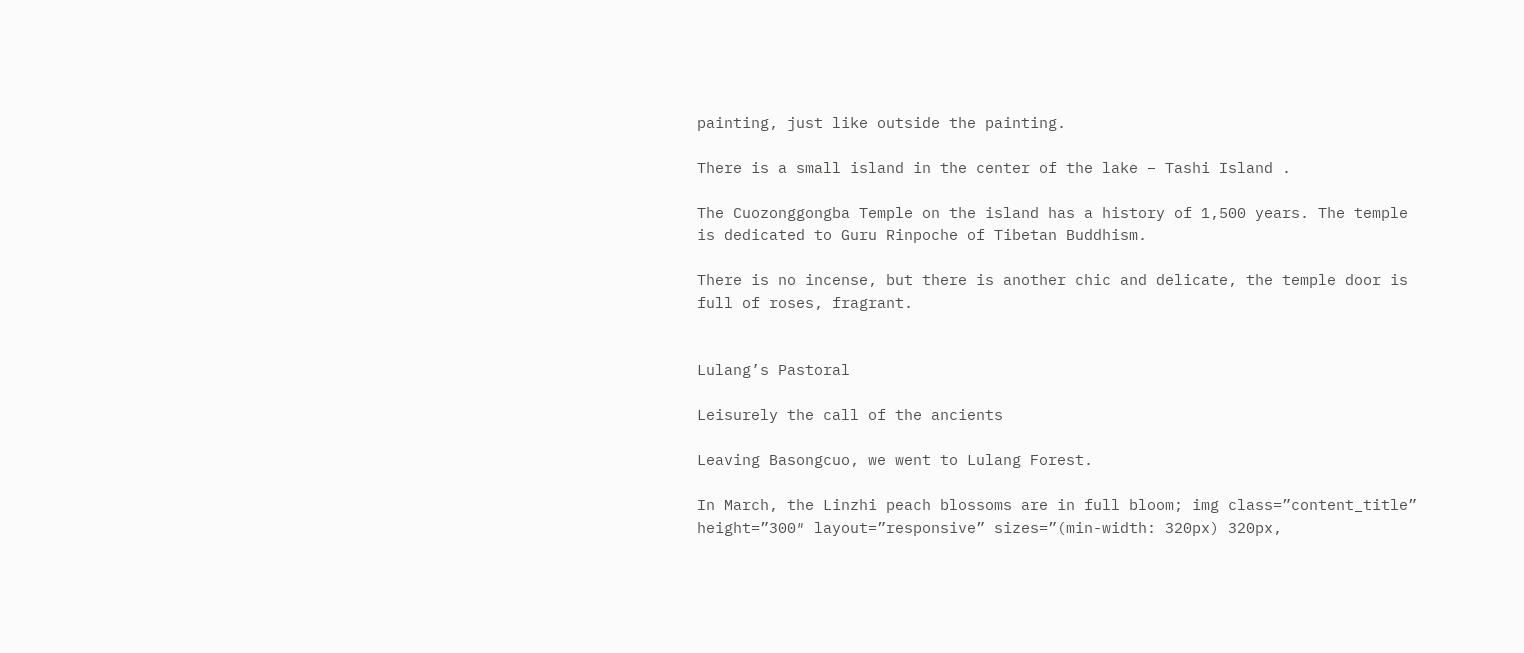painting, just like outside the painting.

There is a small island in the center of the lake – Tashi Island .

The Cuozonggongba Temple on the island has a history of 1,500 years. The temple is dedicated to Guru Rinpoche of Tibetan Buddhism.

There is no incense, but there is another chic and delicate, the temple door is full of roses, fragrant.


Lulang’s Pastoral

Leisurely the call of the ancients

Leaving Basongcuo, we went to Lulang Forest.

In March, the Linzhi peach blossoms are in full bloom; img class=”content_title” height=”300″ layout=”responsive” sizes=”(min-width: 320px) 320px,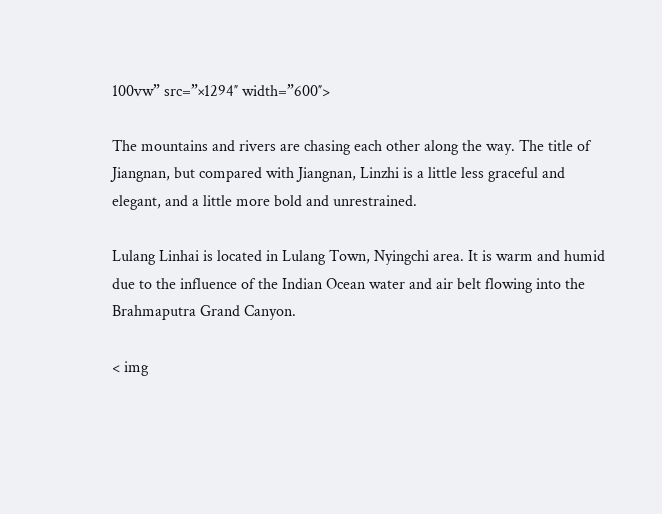100vw” src=”×1294″ width=”600″>

The mountains and rivers are chasing each other along the way. The title of Jiangnan, but compared with Jiangnan, Linzhi is a little less graceful and elegant, and a little more bold and unrestrained.

Lulang Linhai is located in Lulang Town, Nyingchi area. It is warm and humid due to the influence of the Indian Ocean water and air belt flowing into the Brahmaputra Grand Canyon.

< img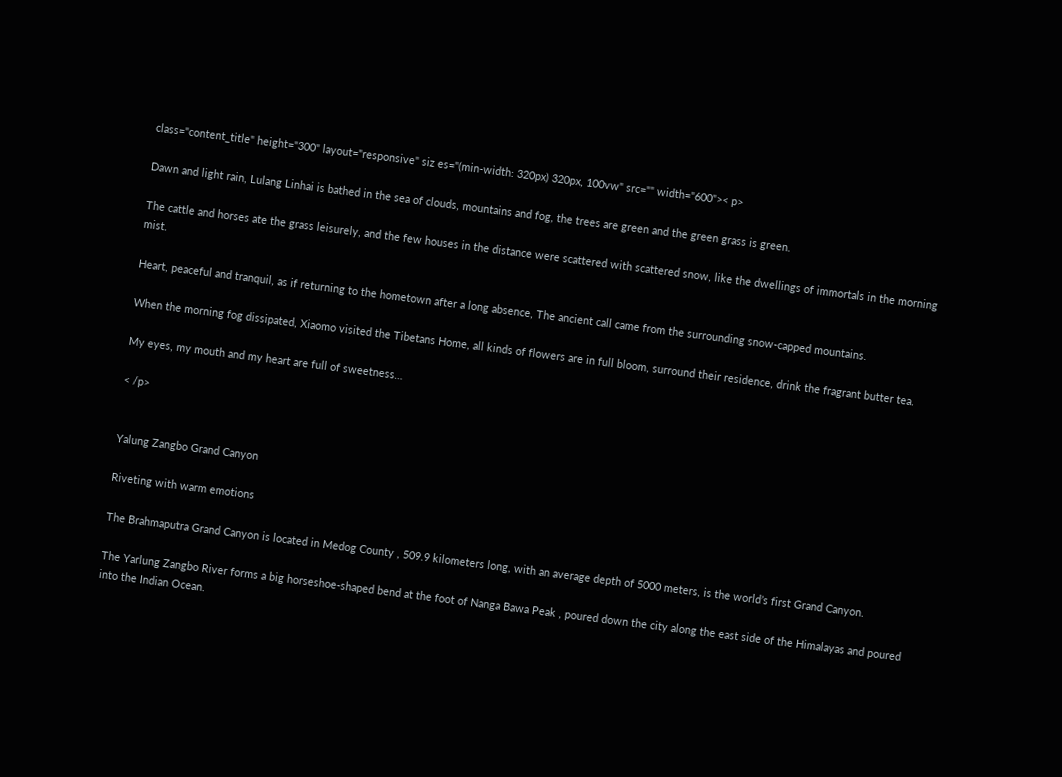class="content_title" height="300" layout="responsive" siz es="(min-width: 320px) 320px, 100vw" src="" width="600">< p>

Dawn and light rain, Lulang Linhai is bathed in the sea of clouds, mountains and fog, the trees are green and the green grass is green.

The cattle and horses ate the grass leisurely, and the few houses in the distance were scattered with scattered snow, like the dwellings of immortals in the morning mist.

Heart, peaceful and tranquil, as if returning to the hometown after a long absence, The ancient call came from the surrounding snow-capped mountains.

When the morning fog dissipated, Xiaomo visited the Tibetans Home, all kinds of flowers are in full bloom, surround their residence, drink the fragrant butter tea.

My eyes, my mouth and my heart are full of sweetness…

< /p>


Yalung Zangbo Grand Canyon

Riveting with warm emotions

The Brahmaputra Grand Canyon is located in Medog County , 509.9 kilometers long, with an average depth of 5000 meters, is the world’s first Grand Canyon.

The Yarlung Zangbo River forms a big horseshoe-shaped bend at the foot of Nanga Bawa Peak , poured down the city along the east side of the Himalayas and poured into the Indian Ocean.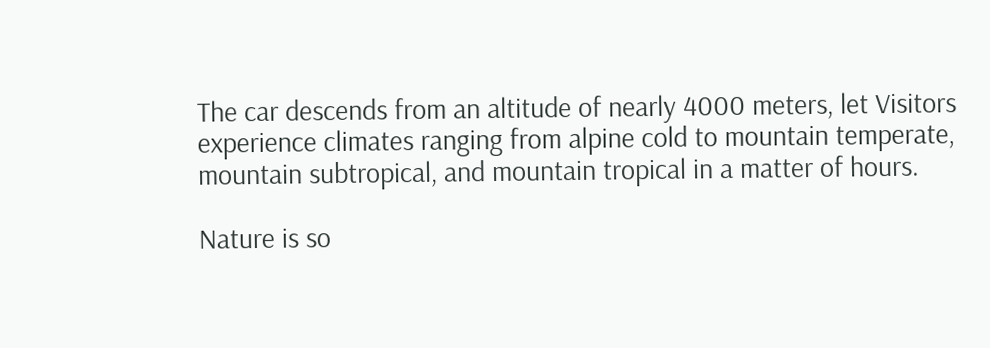The car descends from an altitude of nearly 4000 meters, let Visitors experience climates ranging from alpine cold to mountain temperate, mountain subtropical, and mountain tropical in a matter of hours.

Nature is so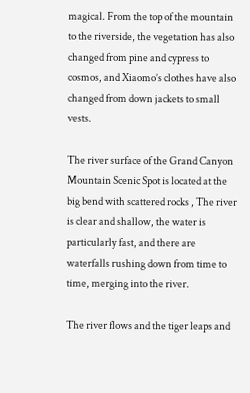magical. From the top of the mountain to the riverside, the vegetation has also changed from pine and cypress to cosmos, and Xiaomo’s clothes have also changed from down jackets to small vests.

The river surface of the Grand Canyon Mountain Scenic Spot is located at the big bend with scattered rocks , The river is clear and shallow, the water is particularly fast, and there are waterfalls rushing down from time to time, merging into the river.

The river flows and the tiger leaps and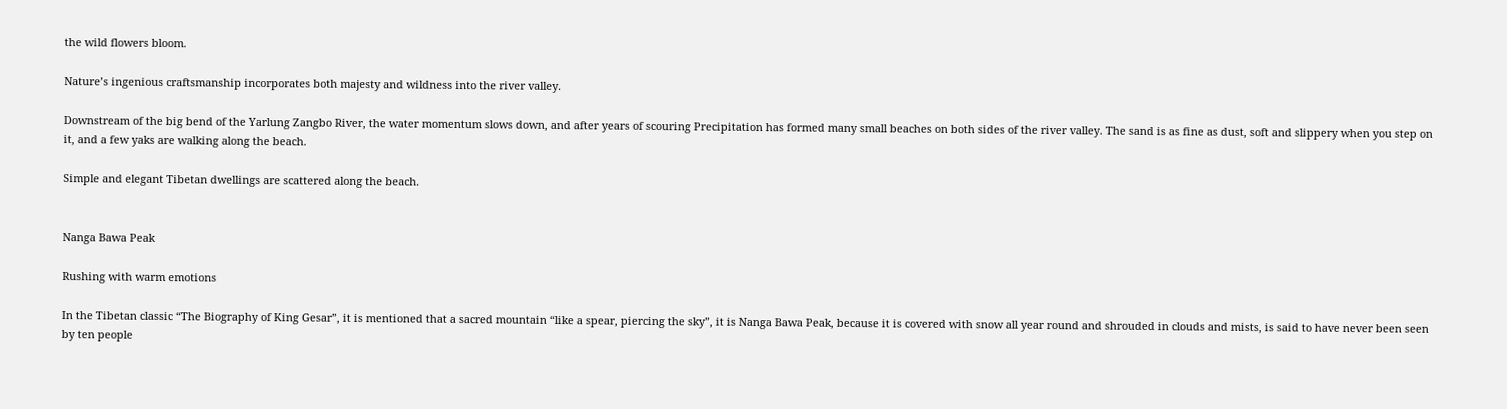the wild flowers bloom.

Nature’s ingenious craftsmanship incorporates both majesty and wildness into the river valley.

Downstream of the big bend of the Yarlung Zangbo River, the water momentum slows down, and after years of scouring Precipitation has formed many small beaches on both sides of the river valley. The sand is as fine as dust, soft and slippery when you step on it, and a few yaks are walking along the beach.

Simple and elegant Tibetan dwellings are scattered along the beach.


Nanga Bawa Peak

Rushing with warm emotions

In the Tibetan classic “The Biography of King Gesar”, it is mentioned that a sacred mountain “like a spear, piercing the sky”, it is Nanga Bawa Peak, because it is covered with snow all year round and shrouded in clouds and mists, is said to have never been seen by ten people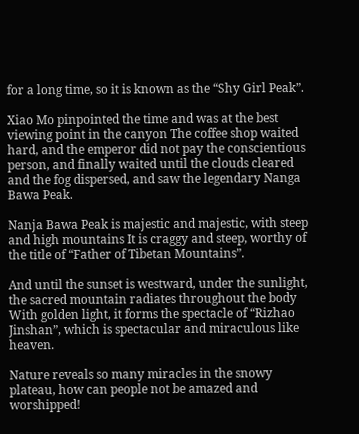for a long time, so it is known as the “Shy Girl Peak”.

Xiao Mo pinpointed the time and was at the best viewing point in the canyon The coffee shop waited hard, and the emperor did not pay the conscientious person, and finally waited until the clouds cleared and the fog dispersed, and saw the legendary Nanga Bawa Peak.

Nanja Bawa Peak is majestic and majestic, with steep and high mountains It is craggy and steep, worthy of the title of “Father of Tibetan Mountains”.

And until the sunset is westward, under the sunlight, the sacred mountain radiates throughout the body With golden light, it forms the spectacle of “Rizhao Jinshan”, which is spectacular and miraculous like heaven.

Nature reveals so many miracles in the snowy plateau, how can people not be amazed and worshipped!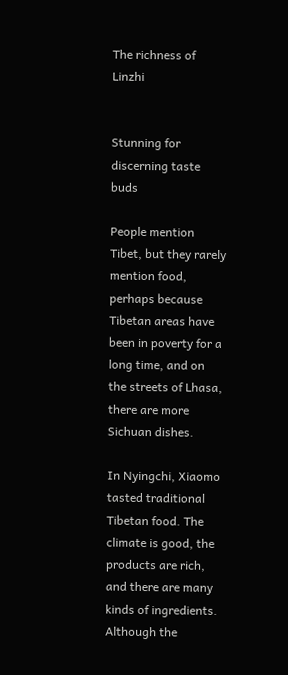The richness of Linzhi


Stunning for discerning taste buds

People mention Tibet, but they rarely mention food, perhaps because Tibetan areas have been in poverty for a long time, and on the streets of Lhasa, there are more Sichuan dishes.

In Nyingchi, Xiaomo tasted traditional Tibetan food. The climate is good, the products are rich, and there are many kinds of ingredients. Although the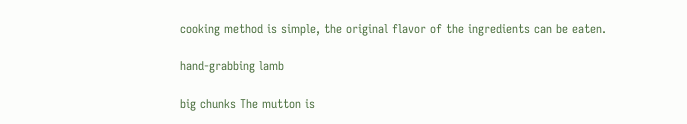cooking method is simple, the original flavor of the ingredients can be eaten.

hand-grabbing lamb

big chunks The mutton is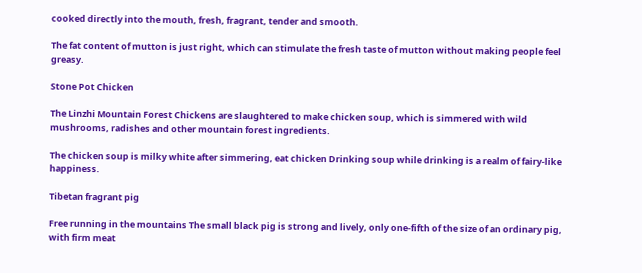cooked directly into the mouth, fresh, fragrant, tender and smooth.

The fat content of mutton is just right, which can stimulate the fresh taste of mutton without making people feel greasy.

Stone Pot Chicken

The Linzhi Mountain Forest Chickens are slaughtered to make chicken soup, which is simmered with wild mushrooms, radishes and other mountain forest ingredients.

The chicken soup is milky white after simmering, eat chicken Drinking soup while drinking is a realm of fairy-like happiness.

Tibetan fragrant pig

Free running in the mountains The small black pig is strong and lively, only one-fifth of the size of an ordinary pig, with firm meat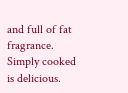and full of fat fragrance. Simply cooked is delicious.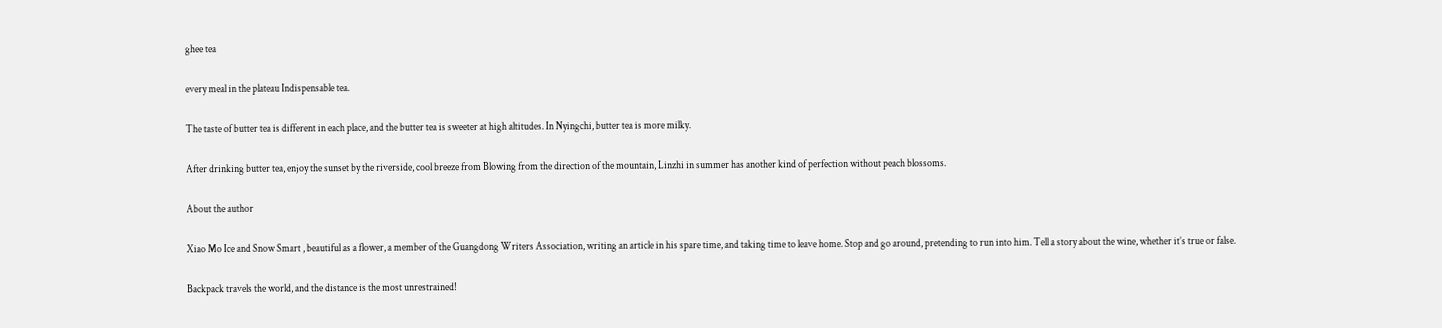ghee tea

every meal in the plateau Indispensable tea.

The taste of butter tea is different in each place, and the butter tea is sweeter at high altitudes. In Nyingchi, butter tea is more milky.

After drinking butter tea, enjoy the sunset by the riverside, cool breeze from Blowing from the direction of the mountain, Linzhi in summer has another kind of perfection without peach blossoms.

About the author

Xiao Mo Ice and Snow Smart , beautiful as a flower, a member of the Guangdong Writers Association, writing an article in his spare time, and taking time to leave home. Stop and go around, pretending to run into him. Tell a story about the wine, whether it’s true or false.

Backpack travels the world, and the distance is the most unrestrained!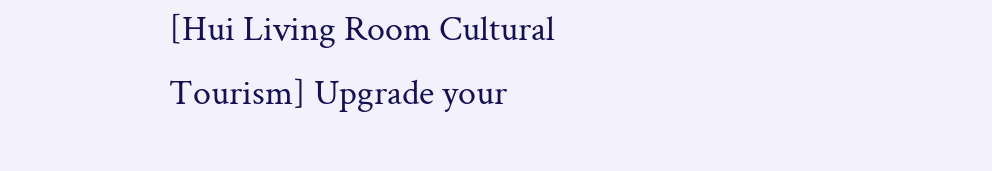[Hui Living Room Cultural Tourism] Upgrade your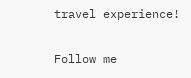travel experience!

Follow me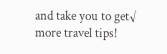and take you to get√ more travel tips!